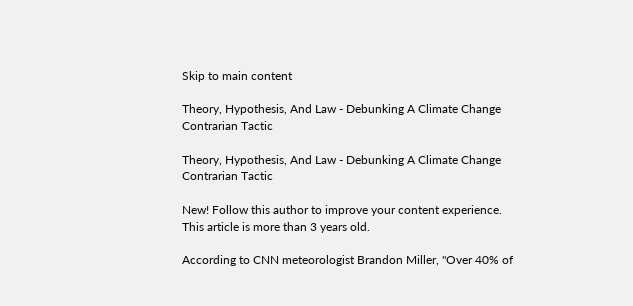Skip to main content

Theory, Hypothesis, And Law - Debunking A Climate Change Contrarian Tactic

Theory, Hypothesis, And Law - Debunking A Climate Change Contrarian Tactic

New! Follow this author to improve your content experience.
This article is more than 3 years old.

According to CNN meteorologist Brandon Miller, "Over 40% of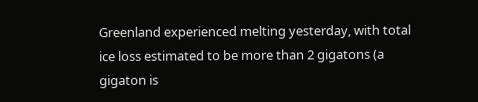Greenland experienced melting yesterday, with total ice loss estimated to be more than 2 gigatons (a gigaton is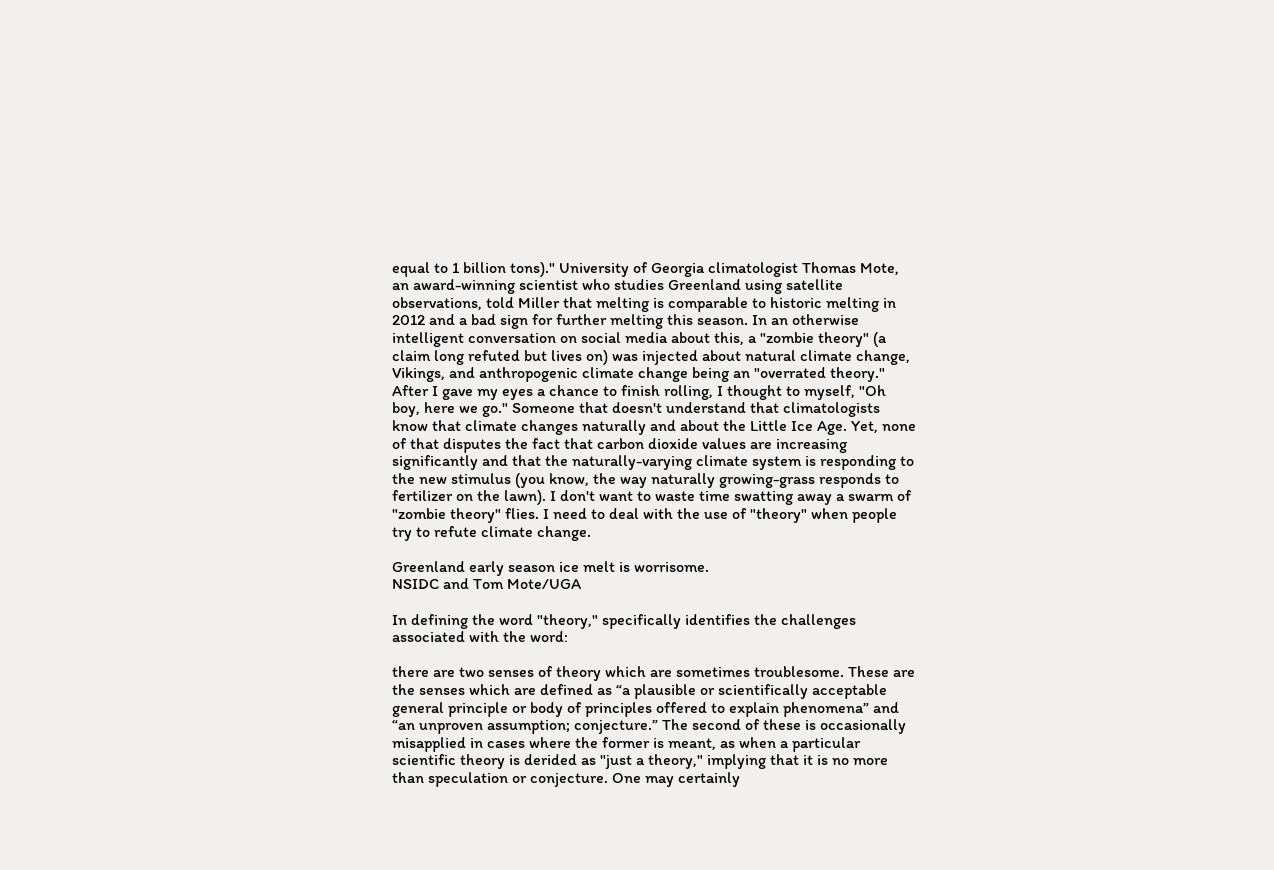equal to 1 billion tons)." University of Georgia climatologist Thomas Mote, an award-winning scientist who studies Greenland using satellite observations, told Miller that melting is comparable to historic melting in 2012 and a bad sign for further melting this season. In an otherwise intelligent conversation on social media about this, a "zombie theory" (a claim long refuted but lives on) was injected about natural climate change, Vikings, and anthropogenic climate change being an "overrated theory." After I gave my eyes a chance to finish rolling, I thought to myself, "Oh boy, here we go." Someone that doesn't understand that climatologists know that climate changes naturally and about the Little Ice Age. Yet, none of that disputes the fact that carbon dioxide values are increasing significantly and that the naturally-varying climate system is responding to the new stimulus (you know, the way naturally growing-grass responds to fertilizer on the lawn). I don't want to waste time swatting away a swarm of "zombie theory" flies. I need to deal with the use of "theory" when people try to refute climate change.

Greenland early season ice melt is worrisome.
NSIDC and Tom Mote/UGA

In defining the word "theory," specifically identifies the challenges associated with the word:

there are two senses of theory which are sometimes troublesome. These are the senses which are defined as “a plausible or scientifically acceptable general principle or body of principles offered to explain phenomena” and “an unproven assumption; conjecture.” The second of these is occasionally misapplied in cases where the former is meant, as when a particular scientific theory is derided as "just a theory," implying that it is no more than speculation or conjecture. One may certainly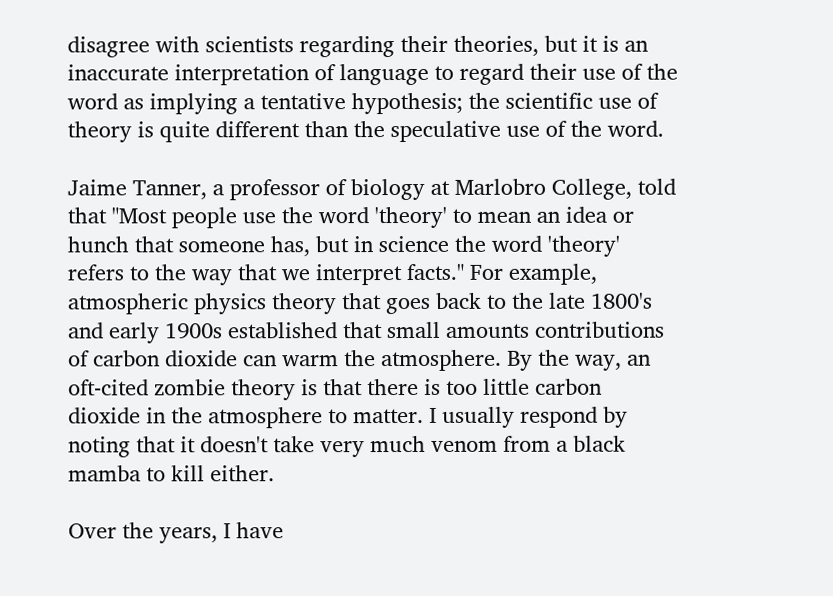disagree with scientists regarding their theories, but it is an inaccurate interpretation of language to regard their use of the word as implying a tentative hypothesis; the scientific use of theory is quite different than the speculative use of the word.

Jaime Tanner, a professor of biology at Marlobro College, told that "Most people use the word 'theory' to mean an idea or hunch that someone has, but in science the word 'theory' refers to the way that we interpret facts." For example, atmospheric physics theory that goes back to the late 1800's and early 1900s established that small amounts contributions of carbon dioxide can warm the atmosphere. By the way, an oft-cited zombie theory is that there is too little carbon dioxide in the atmosphere to matter. I usually respond by noting that it doesn't take very much venom from a black mamba to kill either.

Over the years, I have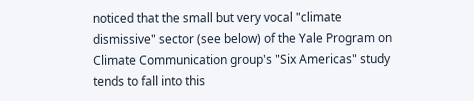noticed that the small but very vocal "climate dismissive" sector (see below) of the Yale Program on Climate Communication group's "Six Americas" study tends to fall into this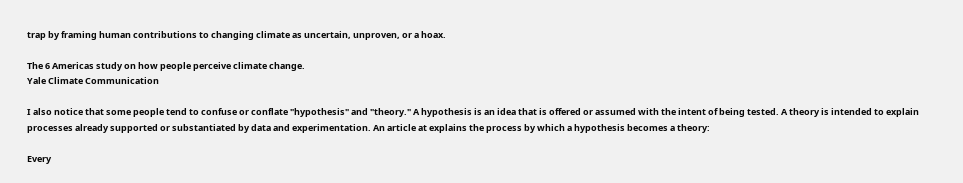trap by framing human contributions to changing climate as uncertain, unproven, or a hoax.

The 6 Americas study on how people perceive climate change.
Yale Climate Communication

I also notice that some people tend to confuse or conflate "hypothesis" and "theory." A hypothesis is an idea that is offered or assumed with the intent of being tested. A theory is intended to explain processes already supported or substantiated by data and experimentation. An article at explains the process by which a hypothesis becomes a theory:

Every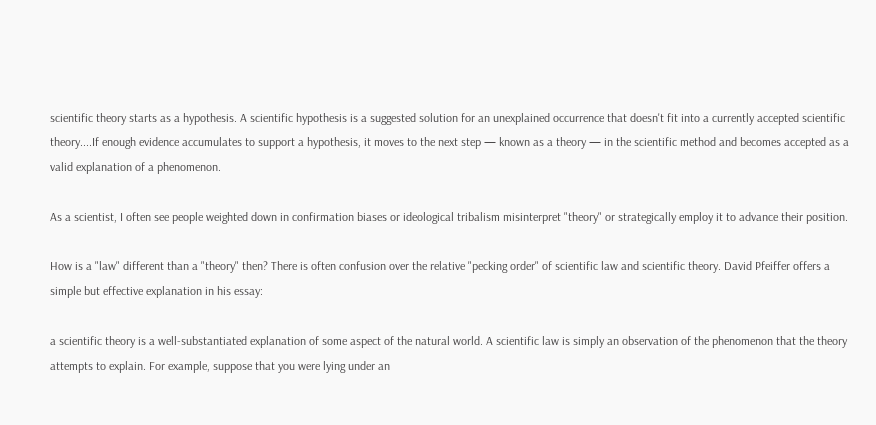scientific theory starts as a hypothesis. A scientific hypothesis is a suggested solution for an unexplained occurrence that doesn't fit into a currently accepted scientific theory....If enough evidence accumulates to support a hypothesis, it moves to the next step — known as a theory — in the scientific method and becomes accepted as a valid explanation of a phenomenon.

As a scientist, I often see people weighted down in confirmation biases or ideological tribalism misinterpret "theory" or strategically employ it to advance their position.

How is a "law" different than a "theory" then? There is often confusion over the relative "pecking order" of scientific law and scientific theory. David Pfeiffer offers a simple but effective explanation in his essay:

a scientific theory is a well-substantiated explanation of some aspect of the natural world. A scientific law is simply an observation of the phenomenon that the theory attempts to explain. For example, suppose that you were lying under an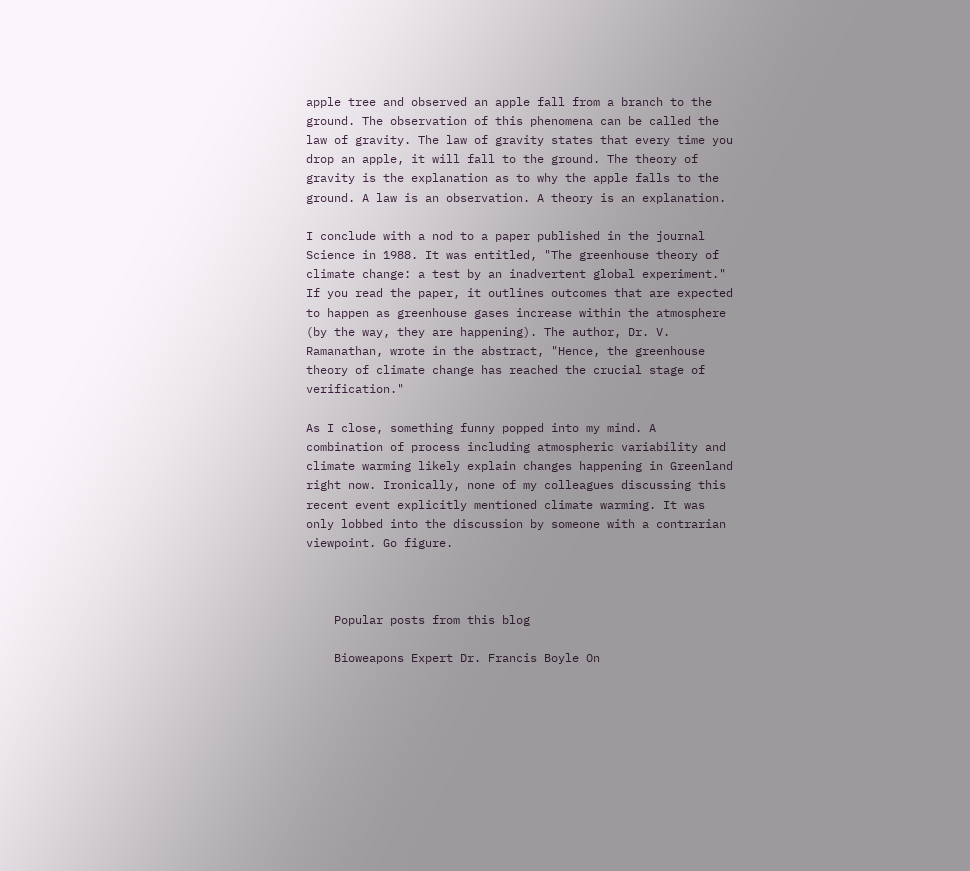apple tree and observed an apple fall from a branch to the ground. The observation of this phenomena can be called the law of gravity. The law of gravity states that every time you drop an apple, it will fall to the ground. The theory of gravity is the explanation as to why the apple falls to the ground. A law is an observation. A theory is an explanation.

I conclude with a nod to a paper published in the journal Science in 1988. It was entitled, "The greenhouse theory of climate change: a test by an inadvertent global experiment." If you read the paper, it outlines outcomes that are expected to happen as greenhouse gases increase within the atmosphere (by the way, they are happening). The author, Dr. V. Ramanathan, wrote in the abstract, "Hence, the greenhouse theory of climate change has reached the crucial stage of verification."

As I close, something funny popped into my mind. A combination of process including atmospheric variability and climate warming likely explain changes happening in Greenland right now. Ironically, none of my colleagues discussing this recent event explicitly mentioned climate warming. It was only lobbed into the discussion by someone with a contrarian viewpoint. Go figure.



    Popular posts from this blog

    Bioweapons Expert Dr. Francis Boyle On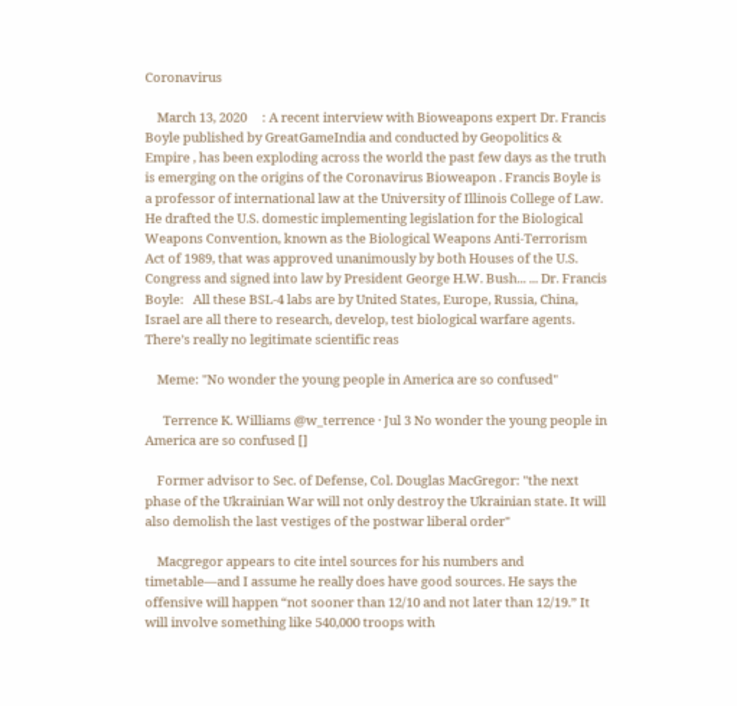Coronavirus

    March 13, 2020     : A recent interview with Bioweapons expert Dr. Francis Boyle published by GreatGameIndia and conducted by Geopolitics & Empire , has been exploding across the world the past few days as the truth is emerging on the origins of the Coronavirus Bioweapon . Francis Boyle is a professor of international law at the University of Illinois College of Law. He drafted the U.S. domestic implementing legislation for the Biological Weapons Convention, known as the Biological Weapons Anti-Terrorism Act of 1989, that was approved unanimously by both Houses of the U.S. Congress and signed into law by President George H.W. Bush... ... Dr. Francis Boyle:   All these BSL-4 labs are by United States, Europe, Russia, China, Israel are all there to research, develop, test biological warfare agents.  There’s really no legitimate scientific reas

    Meme: "No wonder the young people in America are so confused"

      Terrence K. Williams @w_terrence · Jul 3 No wonder the young people in America are so confused []

    Former advisor to Sec. of Defense, Col. Douglas MacGregor: "the next phase of the Ukrainian War will not only destroy the Ukrainian state. It will also demolish the last vestiges of the postwar liberal order"

    Macgregor appears to cite intel sources for his numbers and timetable—and I assume he really does have good sources. He says the offensive will happen “not sooner than 12/10 and not later than 12/19.” It will involve something like 540,000 troops with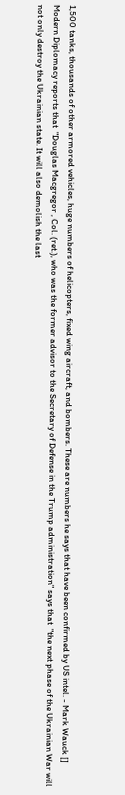1,500 tanks, thousands of other armored vehicles, huge numbers of helicopters, fixed wing aircraft, and bombers. These are numbers he says that have been confirmed by US intel. - Mark Wauck [] Modern Diplomacy reports that  "Douglas Macgregor , Col. (ret.), who was the former advisor to the Secretary of Defense in the Trump administration" says that  "the next phase of the Ukrainian War will not only destroy the Ukrainian state. It will also demolish the last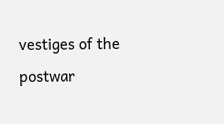vestiges of the postwar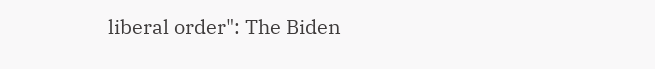liberal order": The Biden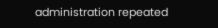administration repeated